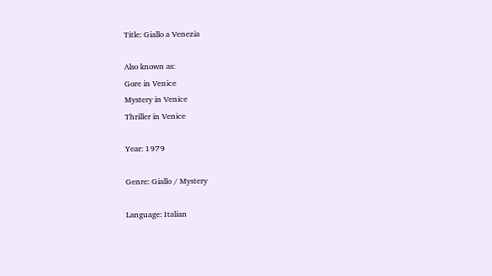Title: Giallo a Venezia

Also known as:
Gore in Venice
Mystery in Venice
Thriller in Venice

Year: 1979

Genre: Giallo / Mystery

Language: Italian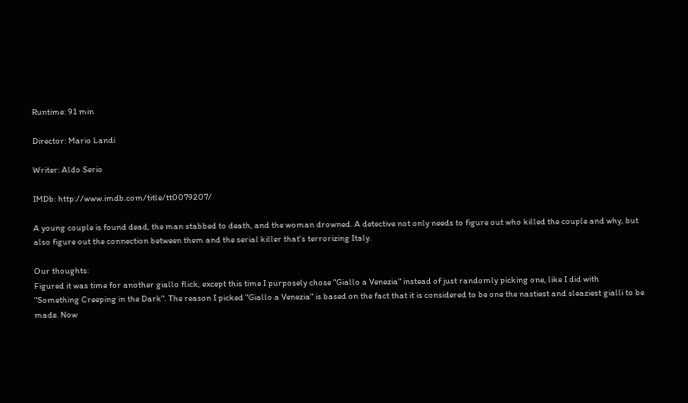Runtime: 91 min

Director: Mario Landi

Writer: Aldo Serio

IMDb: http://www.imdb.com/title/tt0079207/

A young couple is found dead, the man stabbed to death, and the woman drowned. A detective not only needs to figure out who killed the couple and why, but also figure out the connection between them and the serial killer that's terrorizing Italy.

Our thoughts:
Figured it was time for another giallo flick, except this time I purposely chose "Giallo a Venezia" instead of just randomly picking one, like I did with "Something Creeping in the Dark". The reason I picked "Giallo a Venezia" is based on the fact that it is considered to be one the nastiest and sleaziest gialli to be made. Now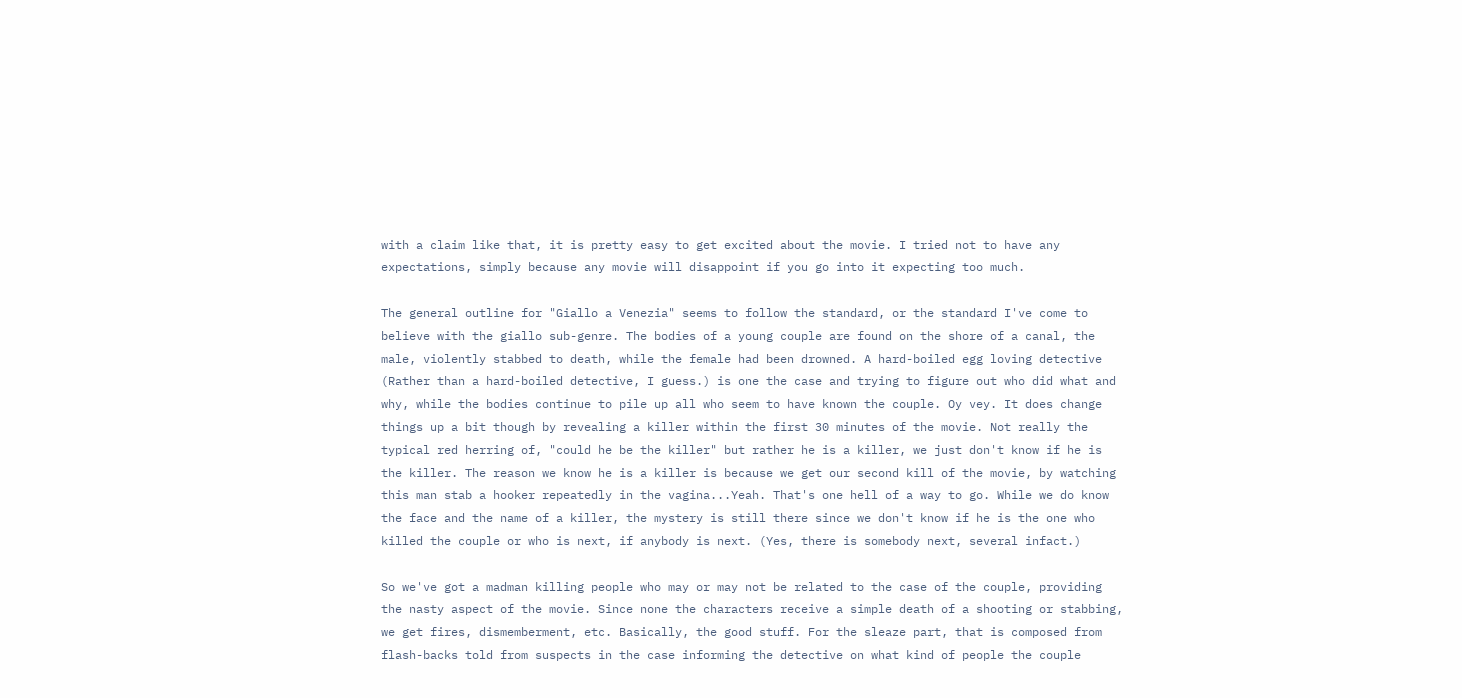with a claim like that, it is pretty easy to get excited about the movie. I tried not to have any expectations, simply because any movie will disappoint if you go into it expecting too much.

The general outline for "Giallo a Venezia" seems to follow the standard, or the standard I've come to believe with the giallo sub-genre. The bodies of a young couple are found on the shore of a canal, the male, violently stabbed to death, while the female had been drowned. A hard-boiled egg loving detective (Rather than a hard-boiled detective, I guess.) is one the case and trying to figure out who did what and why, while the bodies continue to pile up all who seem to have known the couple. Oy vey. It does change things up a bit though by revealing a killer within the first 30 minutes of the movie. Not really the typical red herring of, "could he be the killer" but rather he is a killer, we just don't know if he is the killer. The reason we know he is a killer is because we get our second kill of the movie, by watching this man stab a hooker repeatedly in the vagina...Yeah. That's one hell of a way to go. While we do know the face and the name of a killer, the mystery is still there since we don't know if he is the one who killed the couple or who is next, if anybody is next. (Yes, there is somebody next, several infact.)

So we've got a madman killing people who may or may not be related to the case of the couple, providing the nasty aspect of the movie. Since none the characters receive a simple death of a shooting or stabbing, we get fires, dismemberment, etc. Basically, the good stuff. For the sleaze part, that is composed from flash-backs told from suspects in the case informing the detective on what kind of people the couple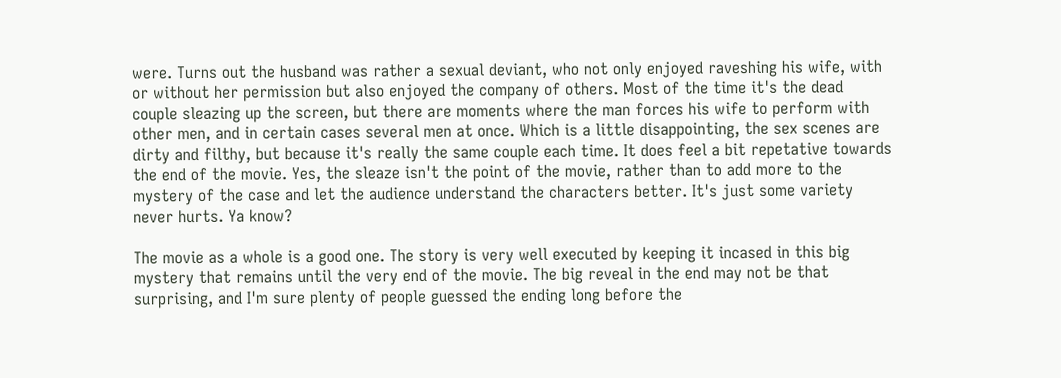were. Turns out the husband was rather a sexual deviant, who not only enjoyed raveshing his wife, with or without her permission but also enjoyed the company of others. Most of the time it's the dead couple sleazing up the screen, but there are moments where the man forces his wife to perform with other men, and in certain cases several men at once. Which is a little disappointing, the sex scenes are dirty and filthy, but because it's really the same couple each time. It does feel a bit repetative towards the end of the movie. Yes, the sleaze isn't the point of the movie, rather than to add more to the mystery of the case and let the audience understand the characters better. It's just some variety never hurts. Ya know?

The movie as a whole is a good one. The story is very well executed by keeping it incased in this big mystery that remains until the very end of the movie. The big reveal in the end may not be that surprising, and I'm sure plenty of people guessed the ending long before the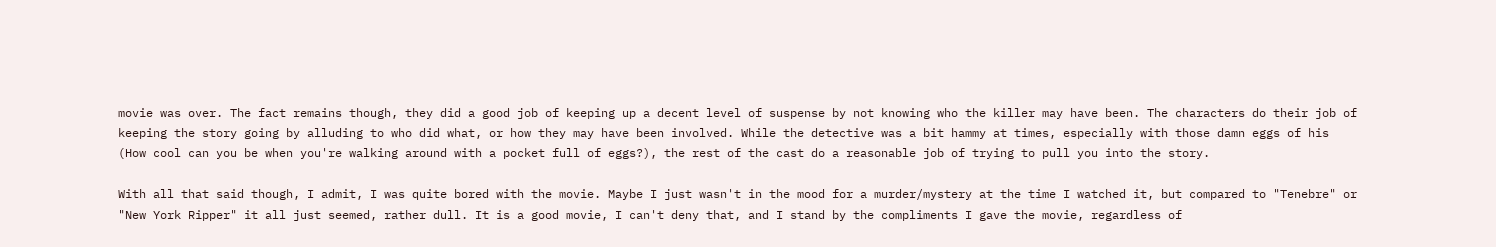movie was over. The fact remains though, they did a good job of keeping up a decent level of suspense by not knowing who the killer may have been. The characters do their job of keeping the story going by alluding to who did what, or how they may have been involved. While the detective was a bit hammy at times, especially with those damn eggs of his (How cool can you be when you're walking around with a pocket full of eggs?), the rest of the cast do a reasonable job of trying to pull you into the story.

With all that said though, I admit, I was quite bored with the movie. Maybe I just wasn't in the mood for a murder/mystery at the time I watched it, but compared to "Tenebre" or "New York Ripper" it all just seemed, rather dull. It is a good movie, I can't deny that, and I stand by the compliments I gave the movie, regardless of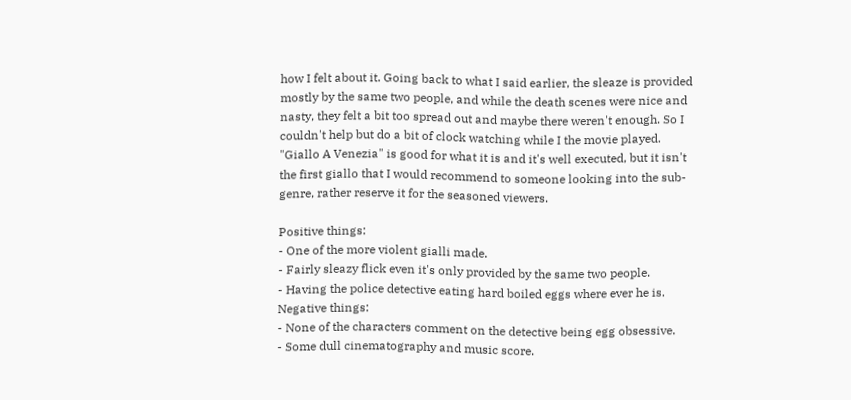how I felt about it. Going back to what I said earlier, the sleaze is provided mostly by the same two people, and while the death scenes were nice and nasty, they felt a bit too spread out and maybe there weren't enough. So I couldn't help but do a bit of clock watching while I the movie played. "Giallo A Venezia" is good for what it is and it's well executed, but it isn't the first giallo that I would recommend to someone looking into the sub-genre, rather reserve it for the seasoned viewers.

Positive things:
- One of the more violent gialli made.
- Fairly sleazy flick even it's only provided by the same two people.
- Having the police detective eating hard boiled eggs where ever he is.
Negative things:
- None of the characters comment on the detective being egg obsessive.
- Some dull cinematography and music score.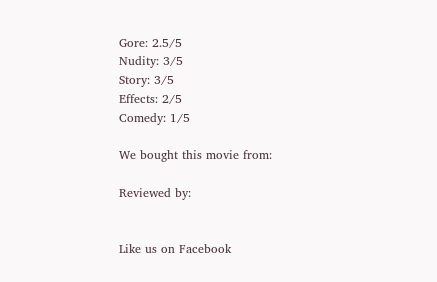Gore: 2.5/5
Nudity: 3/5
Story: 3/5
Effects: 2/5
Comedy: 1/5

We bought this movie from:

Reviewed by:


Like us on Facebook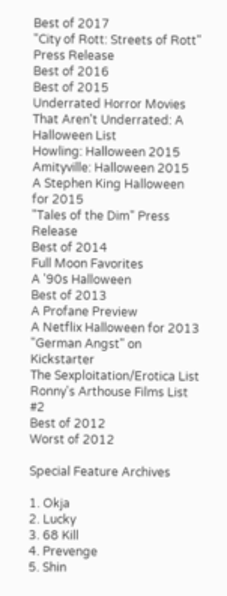Best of 2017
"City of Rott: Streets of Rott" Press Release
Best of 2016
Best of 2015
Underrated Horror Movies That Aren't Underrated: A Halloween List
Howling: Halloween 2015
Amityville: Halloween 2015
A Stephen King Halloween for 2015
"Tales of the Dim" Press Release
Best of 2014
Full Moon Favorites
A '90s Halloween
Best of 2013
A Profane Preview
A Netflix Halloween for 2013
"German Angst" on Kickstarter
The Sexploitation/Erotica List
Ronny's Arthouse Films List #2
Best of 2012
Worst of 2012

Special Feature Archives

1. Okja
2. Lucky
3. 68 Kill
4. Prevenge
5. Shin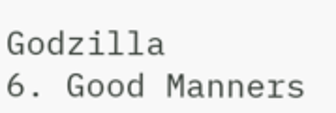Godzilla
6. Good Manners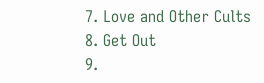7. Love and Other Cults
8. Get Out
9.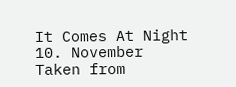It Comes At Night
10. November
Taken from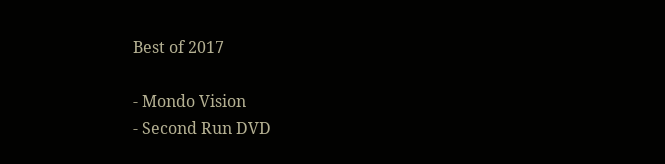Best of 2017

- Mondo Vision
- Second Run DVD